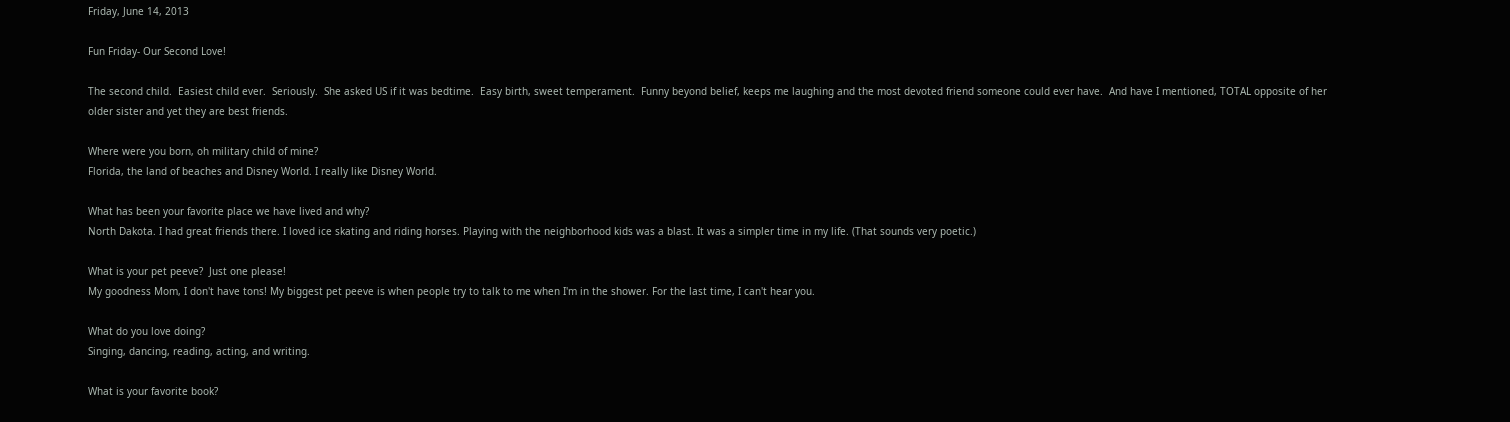Friday, June 14, 2013

Fun Friday- Our Second Love!

The second child.  Easiest child ever.  Seriously.  She asked US if it was bedtime.  Easy birth, sweet temperament.  Funny beyond belief, keeps me laughing and the most devoted friend someone could ever have.  And have I mentioned, TOTAL opposite of her older sister and yet they are best friends.

Where were you born, oh military child of mine?
Florida, the land of beaches and Disney World. I really like Disney World.

What has been your favorite place we have lived and why?
North Dakota. I had great friends there. I loved ice skating and riding horses. Playing with the neighborhood kids was a blast. It was a simpler time in my life. (That sounds very poetic.)

What is your pet peeve?  Just one please!
My goodness Mom, I don't have tons! My biggest pet peeve is when people try to talk to me when I'm in the shower. For the last time, I can't hear you.

What do you love doing?
Singing, dancing, reading, acting, and writing.

What is your favorite book?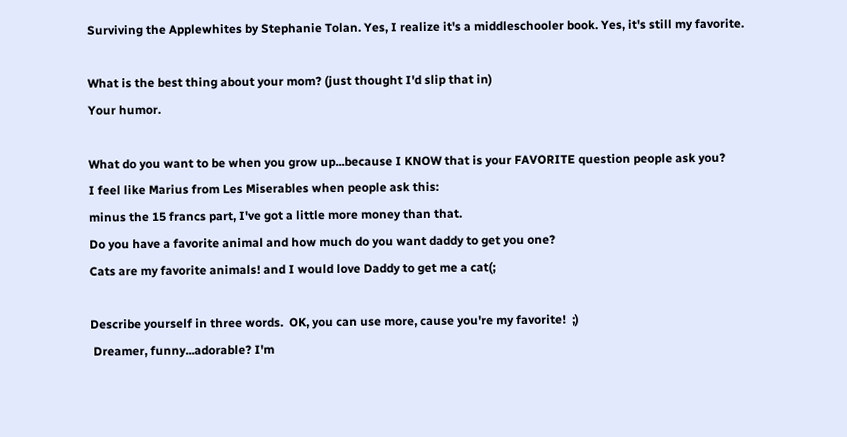Surviving the Applewhites by Stephanie Tolan. Yes, I realize it's a middleschooler book. Yes, it's still my favorite.

What is the best thing about your mom? (just thought I'd slip that in)
Your humor.

What do you want to be when you grow up...because I KNOW that is your FAVORITE question people ask you?
I feel like Marius from Les Miserables when people ask this:
minus the 15 francs part, I've got a little more money than that.
Do you have a favorite animal and how much do you want daddy to get you one?
Cats are my favorite animals! and I would love Daddy to get me a cat(;

Describe yourself in three words.  OK, you can use more, cause you're my favorite!  ;)
 Dreamer, funny...adorable? I'm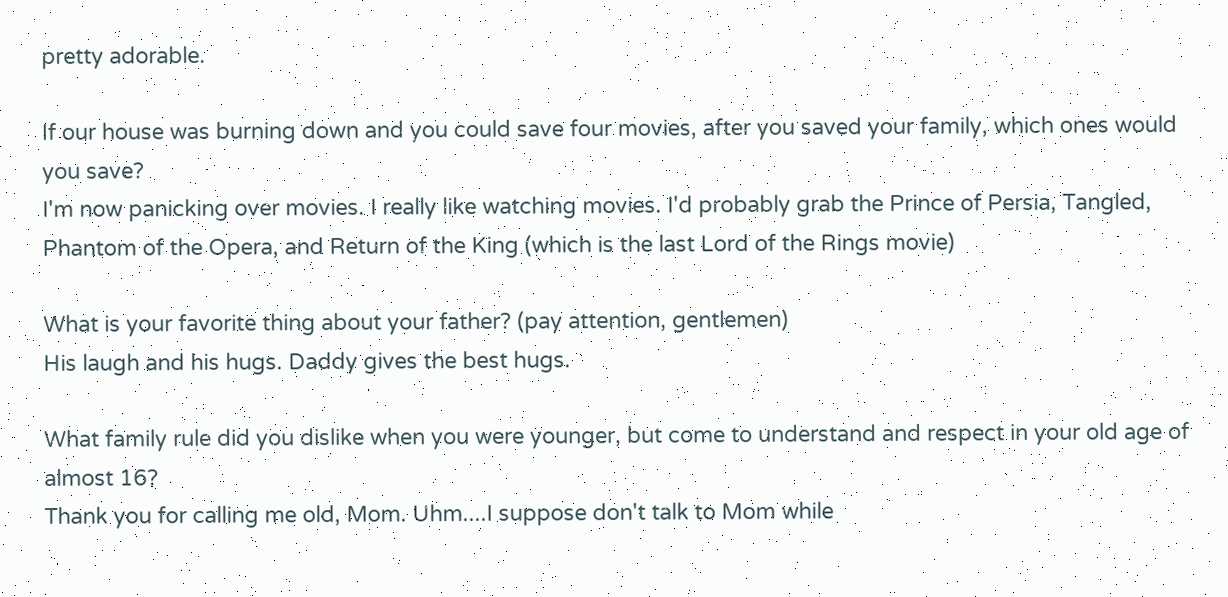pretty adorable.

If our house was burning down and you could save four movies, after you saved your family, which ones would you save?
I'm now panicking over movies. I really like watching movies. I'd probably grab the Prince of Persia, Tangled, Phantom of the Opera, and Return of the King (which is the last Lord of the Rings movie)

What is your favorite thing about your father? (pay attention, gentlemen)
His laugh and his hugs. Daddy gives the best hugs.

What family rule did you dislike when you were younger, but come to understand and respect in your old age of almost 16?
Thank you for calling me old, Mom. Uhm....I suppose don't talk to Mom while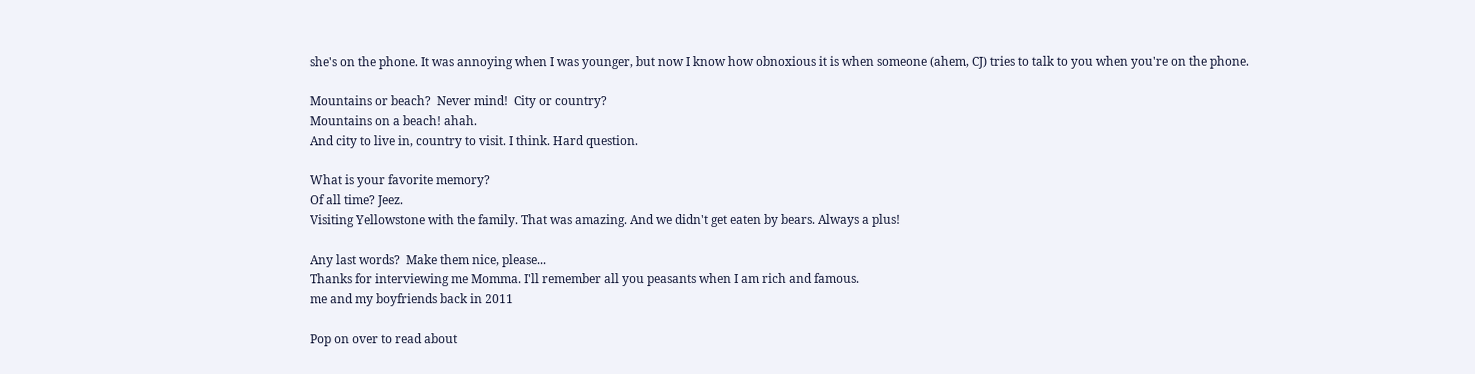she's on the phone. It was annoying when I was younger, but now I know how obnoxious it is when someone (ahem, CJ) tries to talk to you when you're on the phone.

Mountains or beach?  Never mind!  City or country?
Mountains on a beach! ahah.
And city to live in, country to visit. I think. Hard question.

What is your favorite memory?
Of all time? Jeez.
Visiting Yellowstone with the family. That was amazing. And we didn't get eaten by bears. Always a plus!

Any last words?  Make them nice, please...
Thanks for interviewing me Momma. I'll remember all you peasants when I am rich and famous.
me and my boyfriends back in 2011

Pop on over to read about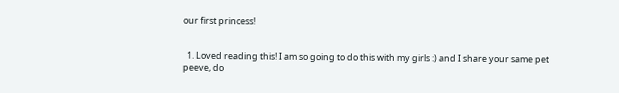our first princess!


  1. Loved reading this! I am so going to do this with my girls :) and I share your same pet peeve, do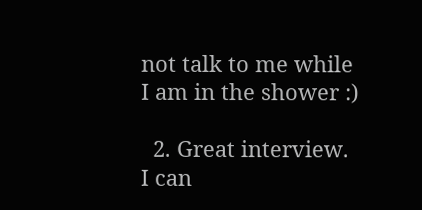not talk to me while I am in the shower :)

  2. Great interview. I can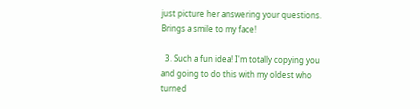just picture her answering your questions. Brings a smile to my face!

  3. Such a fun idea! I'm totally copying you and going to do this with my oldest who turned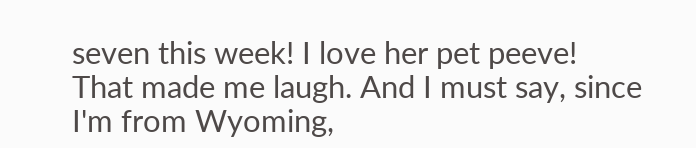seven this week! I love her pet peeve! That made me laugh. And I must say, since I'm from Wyoming,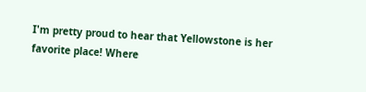I'm pretty proud to hear that Yellowstone is her favorite place! Where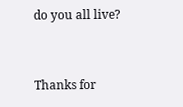do you all live?


Thanks for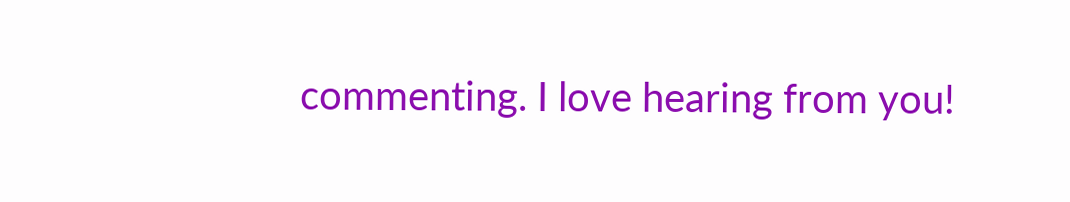commenting. I love hearing from you!